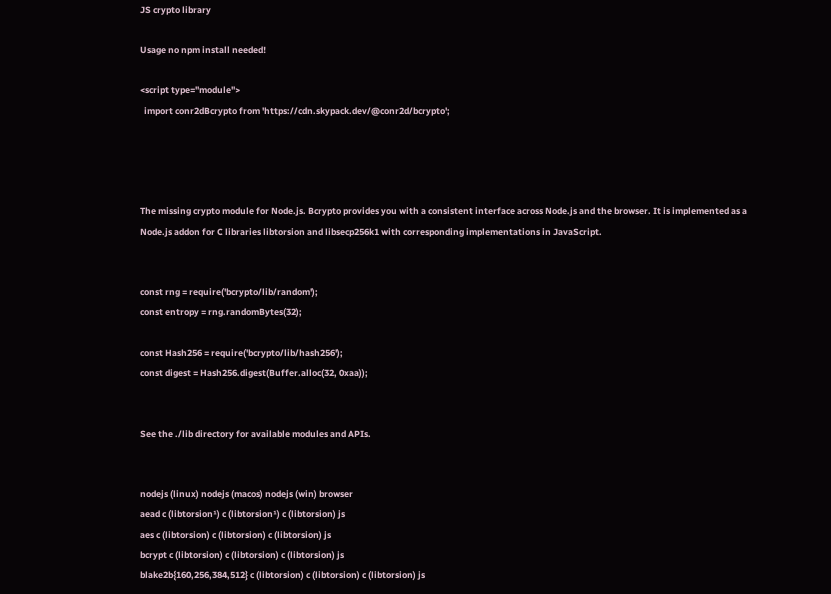JS crypto library

Usage no npm install needed!

<script type="module">
  import conr2dBcrypto from 'https://cdn.skypack.dev/@conr2d/bcrypto';




The missing crypto module for Node.js. Bcrypto provides you with a consistent interface across Node.js and the browser. It is implemented as a Node.js addon for C libraries libtorsion and libsecp256k1 with corresponding implementations in JavaScript.


const rng = require('bcrypto/lib/random');
const entropy = rng.randomBytes(32);

const Hash256 = require('bcrypto/lib/hash256');
const digest = Hash256.digest(Buffer.alloc(32, 0xaa));


See the ./lib directory for available modules and APIs.


nodejs (linux) nodejs (macos) nodejs (win) browser
aead c (libtorsion¹) c (libtorsion¹) c (libtorsion) js
aes c (libtorsion) c (libtorsion) c (libtorsion) js
bcrypt c (libtorsion) c (libtorsion) c (libtorsion) js
blake2b{160,256,384,512} c (libtorsion) c (libtorsion) c (libtorsion) js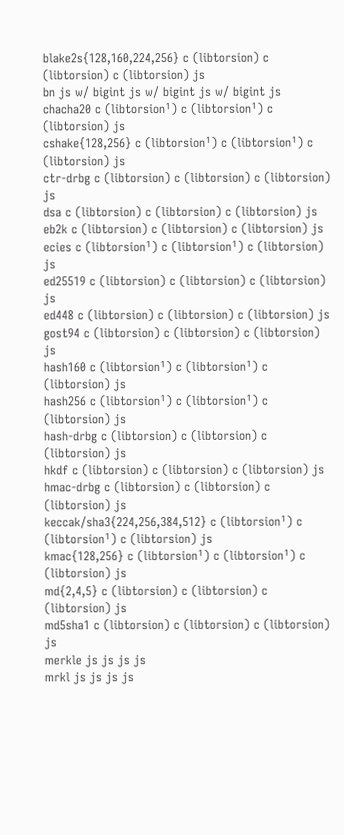blake2s{128,160,224,256} c (libtorsion) c (libtorsion) c (libtorsion) js
bn js w/ bigint js w/ bigint js w/ bigint js
chacha20 c (libtorsion¹) c (libtorsion¹) c (libtorsion) js
cshake{128,256} c (libtorsion¹) c (libtorsion¹) c (libtorsion) js
ctr-drbg c (libtorsion) c (libtorsion) c (libtorsion) js
dsa c (libtorsion) c (libtorsion) c (libtorsion) js
eb2k c (libtorsion) c (libtorsion) c (libtorsion) js
ecies c (libtorsion¹) c (libtorsion¹) c (libtorsion) js
ed25519 c (libtorsion) c (libtorsion) c (libtorsion) js
ed448 c (libtorsion) c (libtorsion) c (libtorsion) js
gost94 c (libtorsion) c (libtorsion) c (libtorsion) js
hash160 c (libtorsion¹) c (libtorsion¹) c (libtorsion) js
hash256 c (libtorsion¹) c (libtorsion¹) c (libtorsion) js
hash-drbg c (libtorsion) c (libtorsion) c (libtorsion) js
hkdf c (libtorsion) c (libtorsion) c (libtorsion) js
hmac-drbg c (libtorsion) c (libtorsion) c (libtorsion) js
keccak/sha3{224,256,384,512} c (libtorsion¹) c (libtorsion¹) c (libtorsion) js
kmac{128,256} c (libtorsion¹) c (libtorsion¹) c (libtorsion) js
md{2,4,5} c (libtorsion) c (libtorsion) c (libtorsion) js
md5sha1 c (libtorsion) c (libtorsion) c (libtorsion) js
merkle js js js js
mrkl js js js js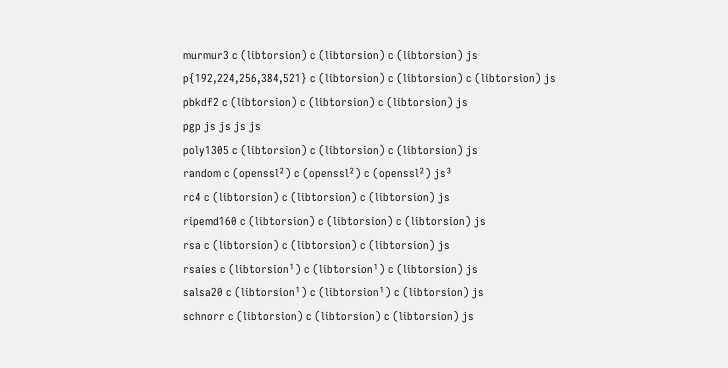murmur3 c (libtorsion) c (libtorsion) c (libtorsion) js
p{192,224,256,384,521} c (libtorsion) c (libtorsion) c (libtorsion) js
pbkdf2 c (libtorsion) c (libtorsion) c (libtorsion) js
pgp js js js js
poly1305 c (libtorsion) c (libtorsion) c (libtorsion) js
random c (openssl²) c (openssl²) c (openssl²) js³
rc4 c (libtorsion) c (libtorsion) c (libtorsion) js
ripemd160 c (libtorsion) c (libtorsion) c (libtorsion) js
rsa c (libtorsion) c (libtorsion) c (libtorsion) js
rsaies c (libtorsion¹) c (libtorsion¹) c (libtorsion) js
salsa20 c (libtorsion¹) c (libtorsion¹) c (libtorsion) js
schnorr c (libtorsion) c (libtorsion) c (libtorsion) js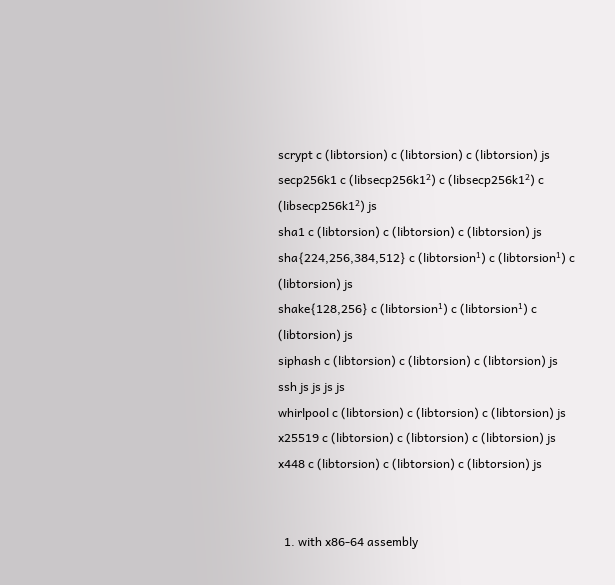scrypt c (libtorsion) c (libtorsion) c (libtorsion) js
secp256k1 c (libsecp256k1²) c (libsecp256k1²) c (libsecp256k1²) js
sha1 c (libtorsion) c (libtorsion) c (libtorsion) js
sha{224,256,384,512} c (libtorsion¹) c (libtorsion¹) c (libtorsion) js
shake{128,256} c (libtorsion¹) c (libtorsion¹) c (libtorsion) js
siphash c (libtorsion) c (libtorsion) c (libtorsion) js
ssh js js js js
whirlpool c (libtorsion) c (libtorsion) c (libtorsion) js
x25519 c (libtorsion) c (libtorsion) c (libtorsion) js
x448 c (libtorsion) c (libtorsion) c (libtorsion) js


  1. with x86-64 assembly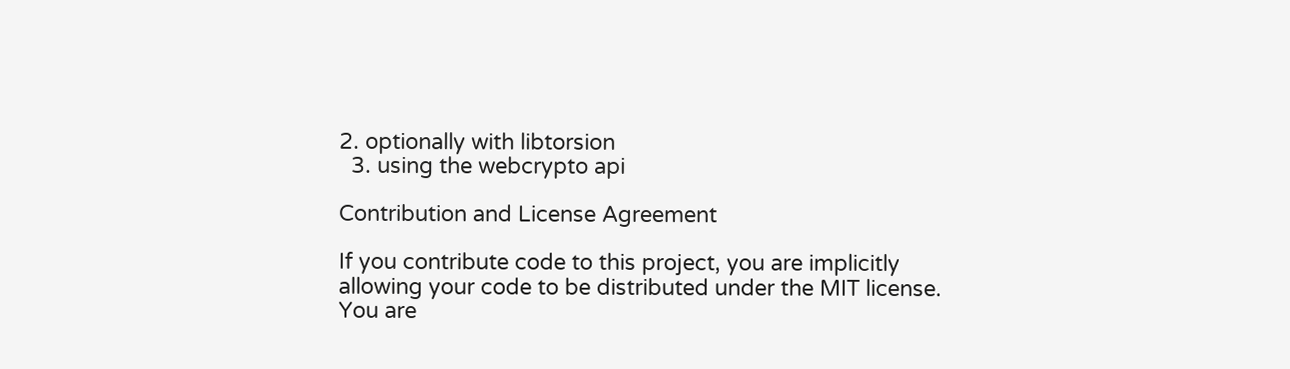2. optionally with libtorsion
  3. using the webcrypto api

Contribution and License Agreement

If you contribute code to this project, you are implicitly allowing your code to be distributed under the MIT license. You are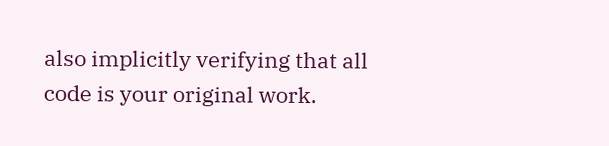also implicitly verifying that all code is your original work.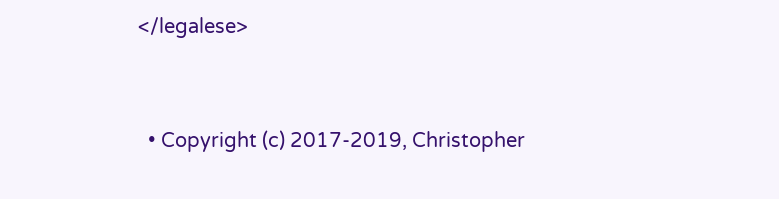</legalese>


  • Copyright (c) 2017-2019, Christopher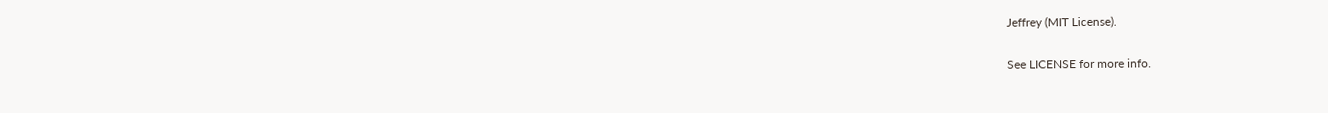Jeffrey (MIT License).

See LICENSE for more info.